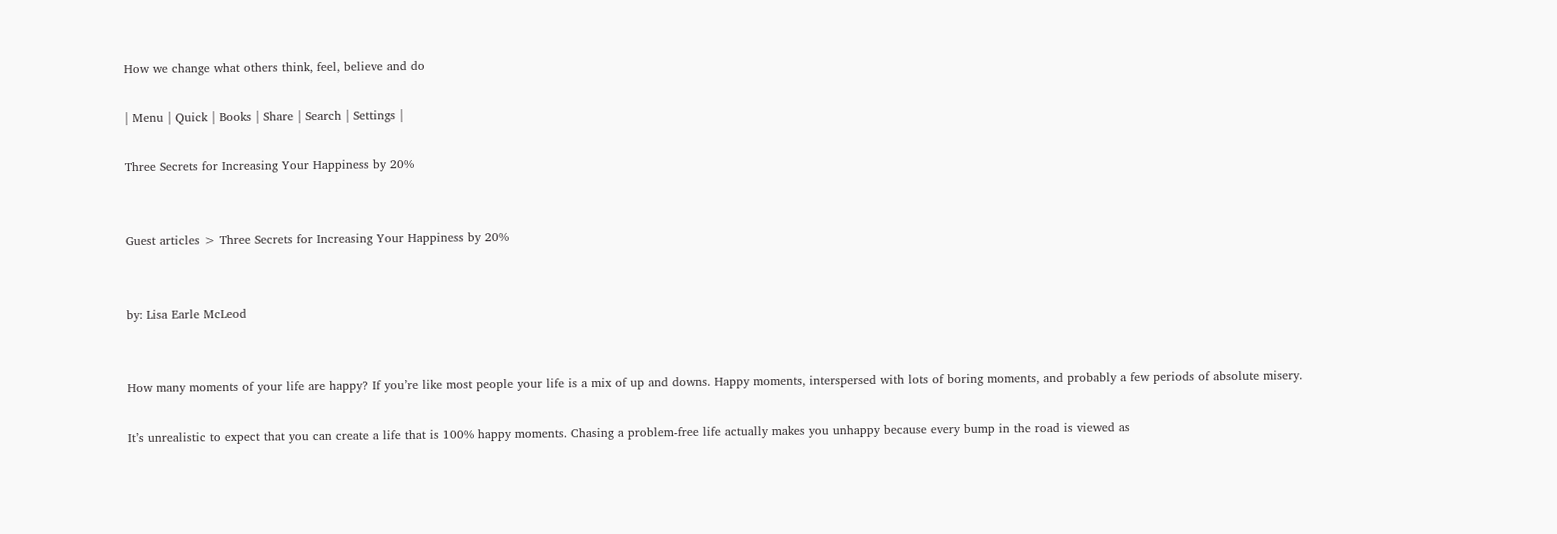How we change what others think, feel, believe and do

| Menu | Quick | Books | Share | Search | Settings |

Three Secrets for Increasing Your Happiness by 20%


Guest articles > Three Secrets for Increasing Your Happiness by 20%


by: Lisa Earle McLeod


How many moments of your life are happy? If you’re like most people your life is a mix of up and downs. Happy moments, interspersed with lots of boring moments, and probably a few periods of absolute misery.

It’s unrealistic to expect that you can create a life that is 100% happy moments. Chasing a problem-free life actually makes you unhappy because every bump in the road is viewed as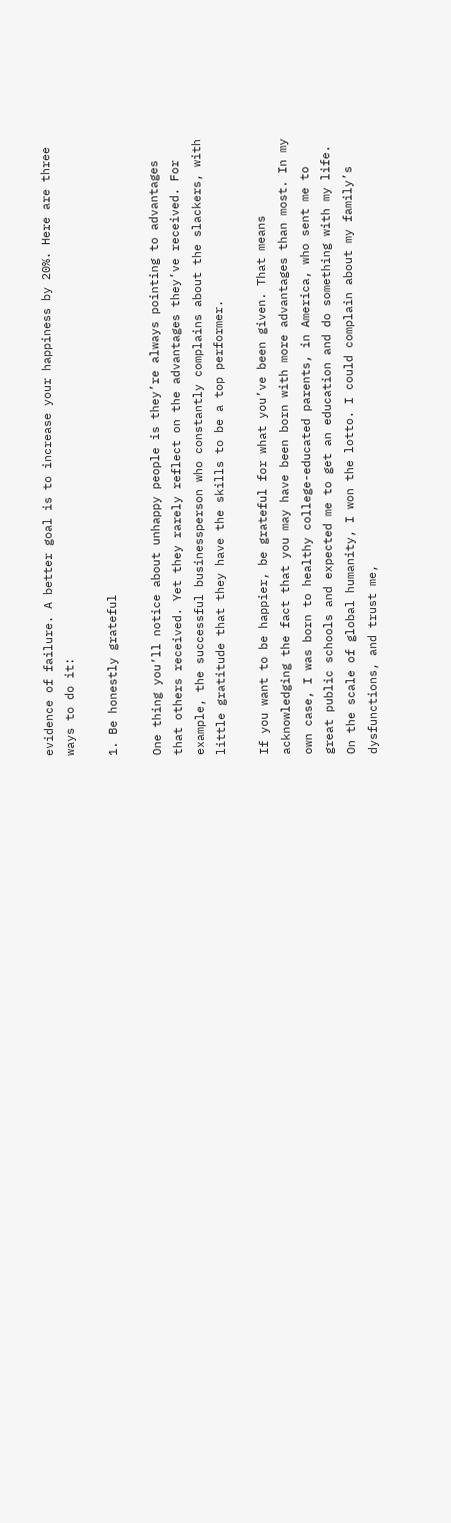evidence of failure. A better goal is to increase your happiness by 20%. Here are three ways to do it:

1. Be honestly grateful

One thing you’ll notice about unhappy people is they’re always pointing to advantages that others received. Yet they rarely reflect on the advantages they’ve received. For example, the successful businessperson who constantly complains about the slackers, with little gratitude that they have the skills to be a top performer.

If you want to be happier, be grateful for what you’ve been given. That means acknowledging the fact that you may have been born with more advantages than most. In my own case, I was born to healthy college-educated parents, in America, who sent me to great public schools and expected me to get an education and do something with my life. On the scale of global humanity, I won the lotto. I could complain about my family’s dysfunctions, and trust me,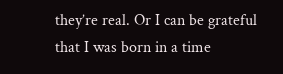they’re real. Or I can be grateful that I was born in a time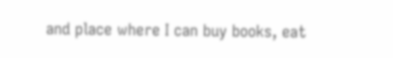and place where I can buy books, eat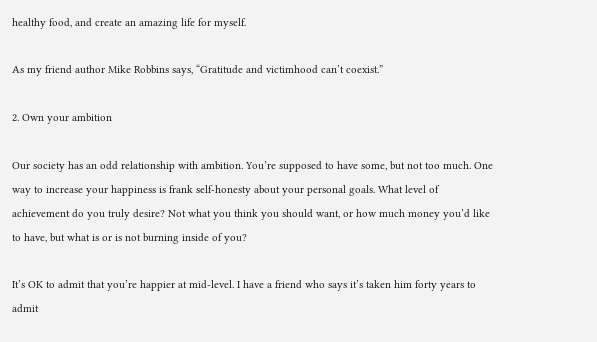healthy food, and create an amazing life for myself.

As my friend author Mike Robbins says, “Gratitude and victimhood can’t coexist.”

2. Own your ambition

Our society has an odd relationship with ambition. You’re supposed to have some, but not too much. One way to increase your happiness is frank self-honesty about your personal goals. What level of achievement do you truly desire? Not what you think you should want, or how much money you’d like to have, but what is or is not burning inside of you?

It’s OK to admit that you’re happier at mid-level. I have a friend who says it’s taken him forty years to admit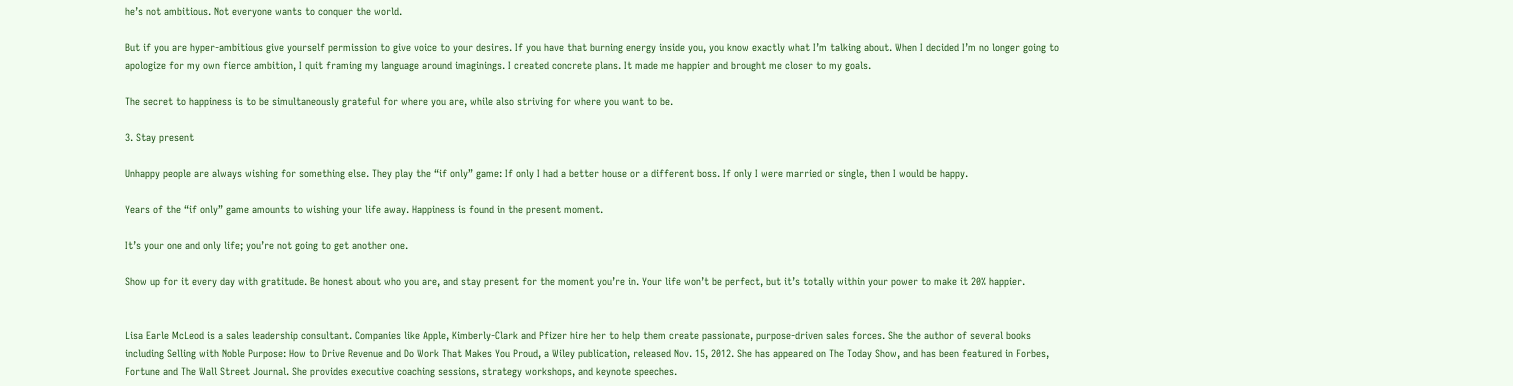he’s not ambitious. Not everyone wants to conquer the world.

But if you are hyper-ambitious give yourself permission to give voice to your desires. If you have that burning energy inside you, you know exactly what I’m talking about. When I decided I’m no longer going to apologize for my own fierce ambition, I quit framing my language around imaginings. I created concrete plans. It made me happier and brought me closer to my goals.

The secret to happiness is to be simultaneously grateful for where you are, while also striving for where you want to be.

3. Stay present

Unhappy people are always wishing for something else. They play the “if only” game: If only I had a better house or a different boss. If only I were married or single, then I would be happy.

Years of the “if only” game amounts to wishing your life away. Happiness is found in the present moment.

It’s your one and only life; you’re not going to get another one.

Show up for it every day with gratitude. Be honest about who you are, and stay present for the moment you’re in. Your life won’t be perfect, but it’s totally within your power to make it 20% happier.


Lisa Earle McLeod is a sales leadership consultant. Companies like Apple, Kimberly-Clark and Pfizer hire her to help them create passionate, purpose-driven sales forces. She the author of several books including Selling with Noble Purpose: How to Drive Revenue and Do Work That Makes You Proud, a Wiley publication, released Nov. 15, 2012. She has appeared on The Today Show, and has been featured in Forbes, Fortune and The Wall Street Journal. She provides executive coaching sessions, strategy workshops, and keynote speeches.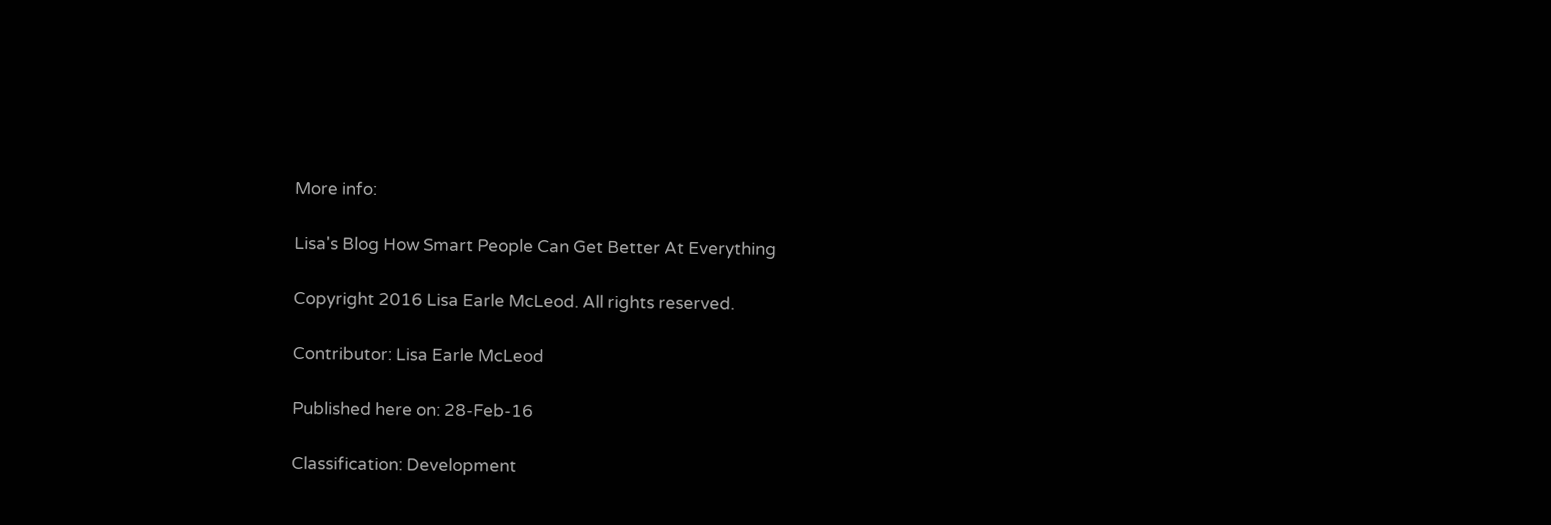More info:

Lisa's Blog How Smart People Can Get Better At Everything

Copyright 2016 Lisa Earle McLeod. All rights reserved.

Contributor: Lisa Earle McLeod

Published here on: 28-Feb-16

Classification: Development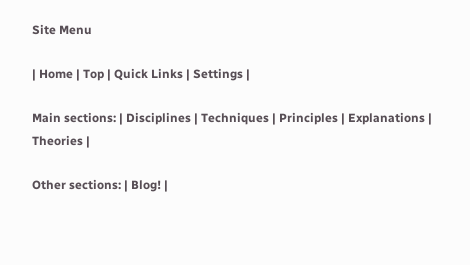Site Menu

| Home | Top | Quick Links | Settings |

Main sections: | Disciplines | Techniques | Principles | Explanations | Theories |

Other sections: | Blog! |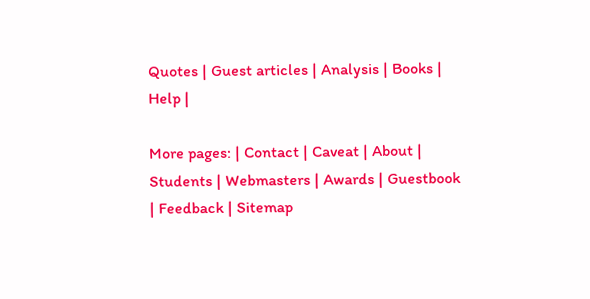Quotes | Guest articles | Analysis | Books | Help |

More pages: | Contact | Caveat | About | Students | Webmasters | Awards | Guestbook | Feedback | Sitemap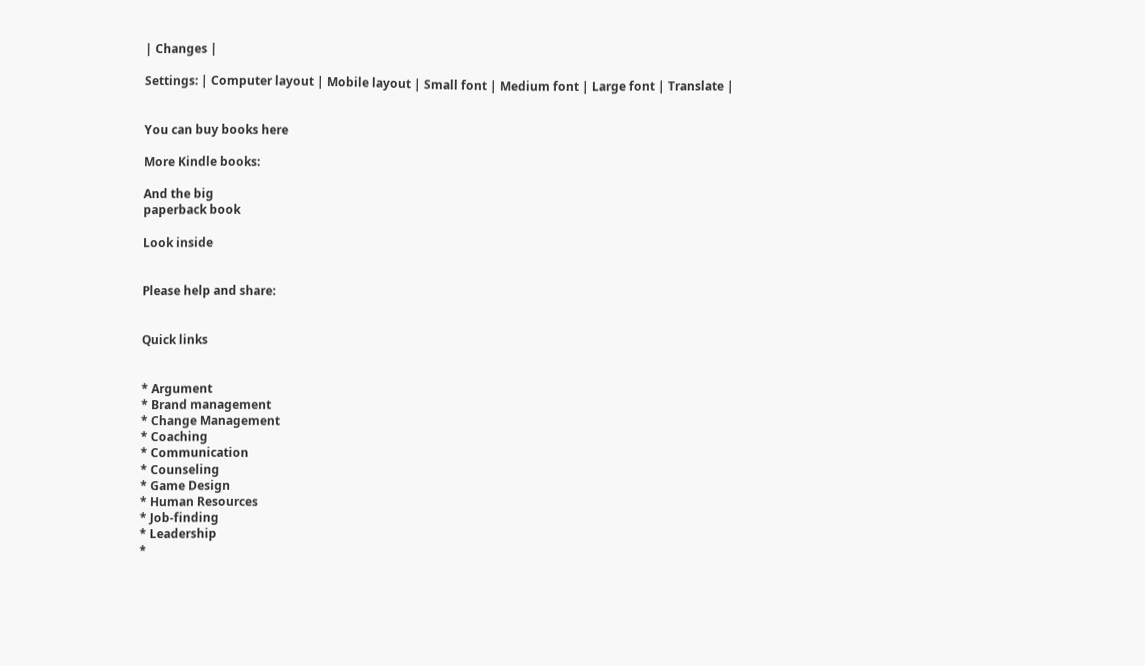| Changes |

Settings: | Computer layout | Mobile layout | Small font | Medium font | Large font | Translate |


You can buy books here

More Kindle books:

And the big
paperback book

Look inside


Please help and share:


Quick links


* Argument
* Brand management
* Change Management
* Coaching
* Communication
* Counseling
* Game Design
* Human Resources
* Job-finding
* Leadership
*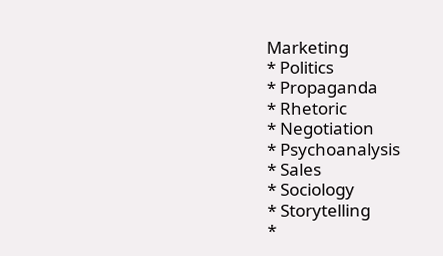Marketing
* Politics
* Propaganda
* Rhetoric
* Negotiation
* Psychoanalysis
* Sales
* Sociology
* Storytelling
*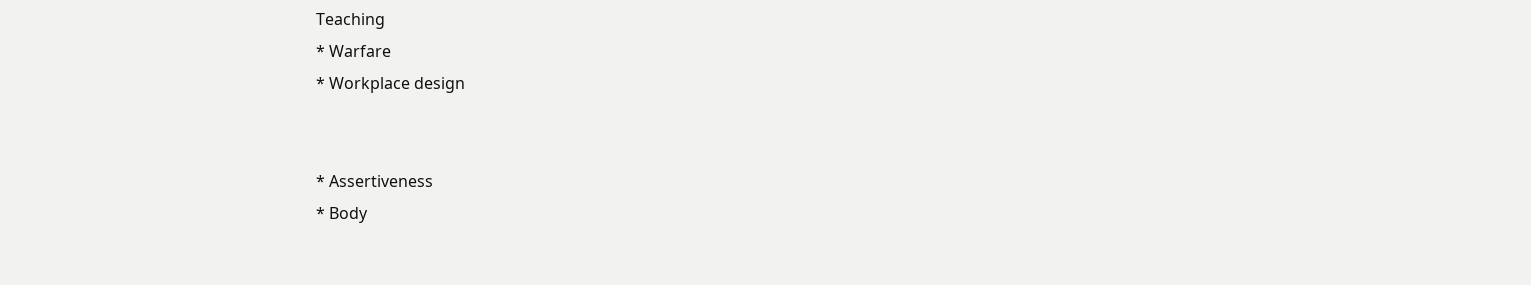Teaching
* Warfare
* Workplace design


* Assertiveness
* Body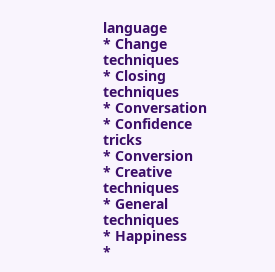language
* Change techniques
* Closing techniques
* Conversation
* Confidence tricks
* Conversion
* Creative techniques
* General techniques
* Happiness
*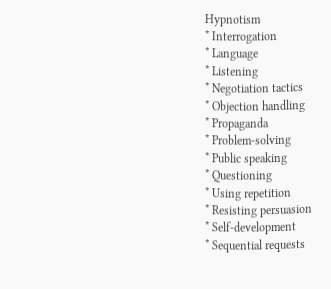Hypnotism
* Interrogation
* Language
* Listening
* Negotiation tactics
* Objection handling
* Propaganda
* Problem-solving
* Public speaking
* Questioning
* Using repetition
* Resisting persuasion
* Self-development
* Sequential requests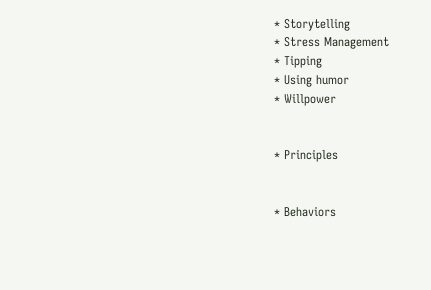* Storytelling
* Stress Management
* Tipping
* Using humor
* Willpower


* Principles


* Behaviors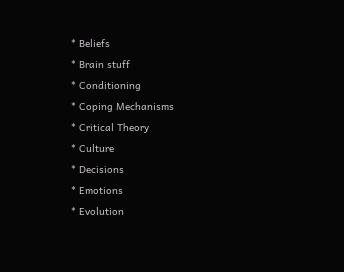* Beliefs
* Brain stuff
* Conditioning
* Coping Mechanisms
* Critical Theory
* Culture
* Decisions
* Emotions
* Evolution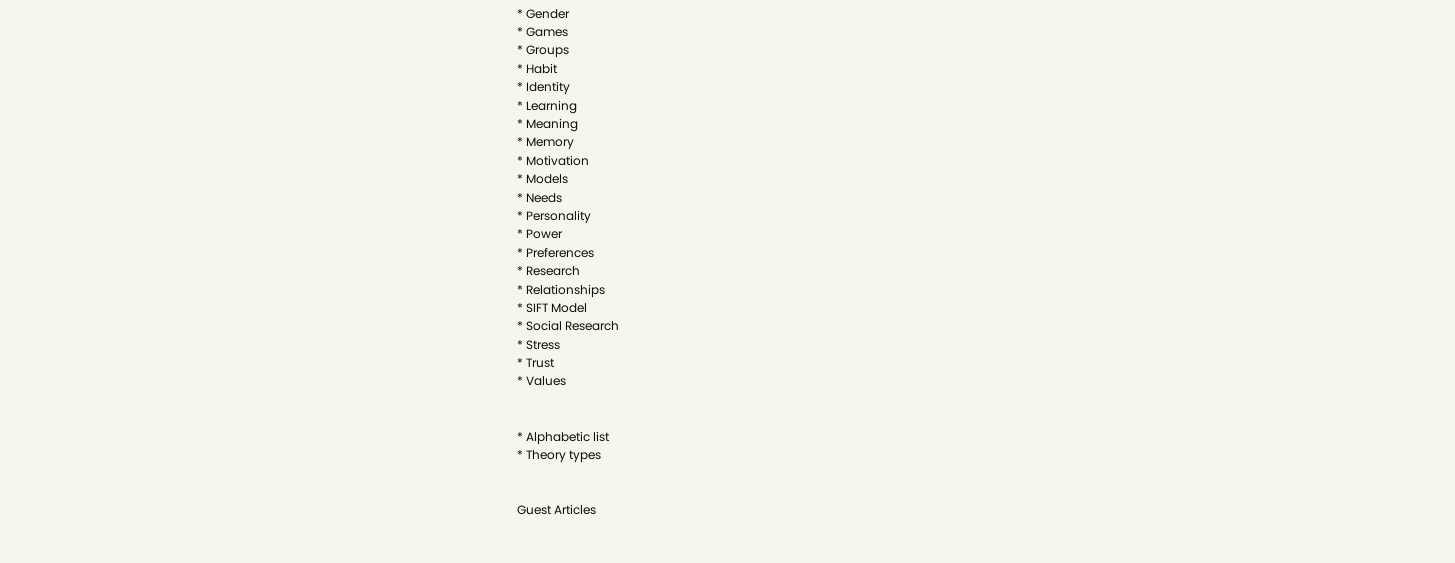* Gender
* Games
* Groups
* Habit
* Identity
* Learning
* Meaning
* Memory
* Motivation
* Models
* Needs
* Personality
* Power
* Preferences
* Research
* Relationships
* SIFT Model
* Social Research
* Stress
* Trust
* Values


* Alphabetic list
* Theory types


Guest Articles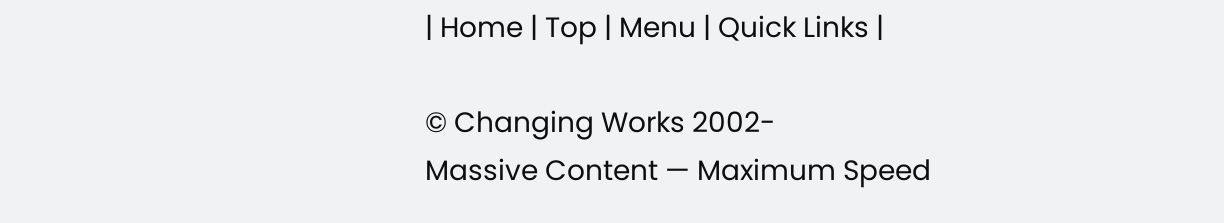| Home | Top | Menu | Quick Links |

© Changing Works 2002-
Massive Content — Maximum Speed